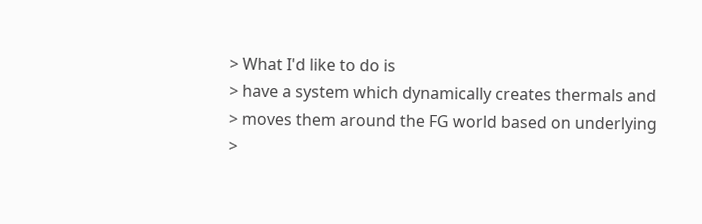> What I'd like to do is
> have a system which dynamically creates thermals and
> moves them around the FG world based on underlying
>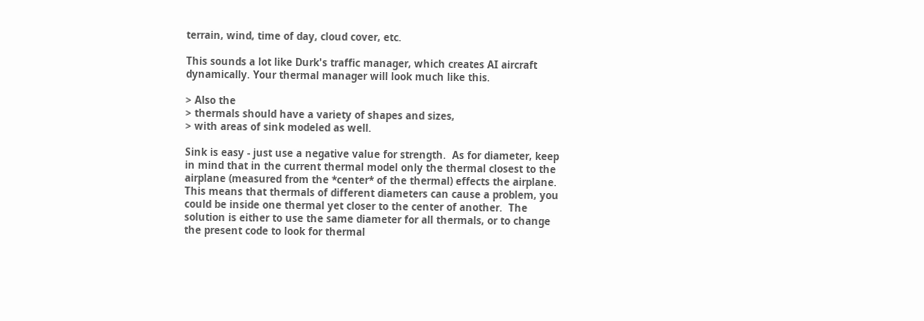terrain, wind, time of day, cloud cover, etc.

This sounds a lot like Durk's traffic manager, which creates AI aircraft
dynamically. Your thermal manager will look much like this.

> Also the
> thermals should have a variety of shapes and sizes,
> with areas of sink modeled as well.

Sink is easy - just use a negative value for strength.  As for diameter, keep
in mind that in the current thermal model only the thermal closest to the
airplane (measured from the *center* of the thermal) effects the airplane.
This means that thermals of different diameters can cause a problem, you
could be inside one thermal yet closer to the center of another.  The
solution is either to use the same diameter for all thermals, or to change
the present code to look for thermal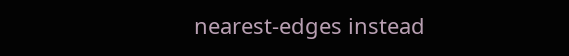nearest-edges instead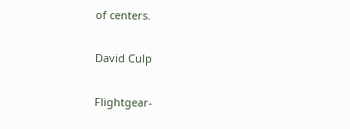of centers.

David Culp

Flightgear-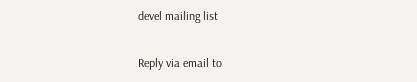devel mailing list

Reply via email to